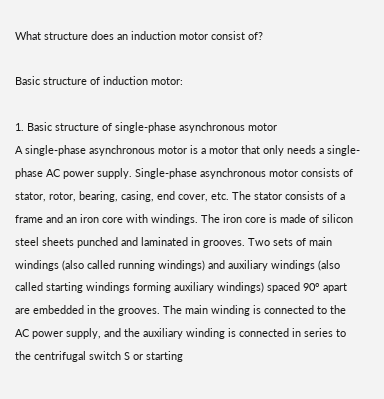What structure does an induction motor consist of?

Basic structure of induction motor:

1. Basic structure of single-phase asynchronous motor
A single-phase asynchronous motor is a motor that only needs a single-phase AC power supply. Single-phase asynchronous motor consists of stator, rotor, bearing, casing, end cover, etc. The stator consists of a frame and an iron core with windings. The iron core is made of silicon steel sheets punched and laminated in grooves. Two sets of main windings (also called running windings) and auxiliary windings (also called starting windings forming auxiliary windings) spaced 90° apart are embedded in the grooves. The main winding is connected to the AC power supply, and the auxiliary winding is connected in series to the centrifugal switch S or starting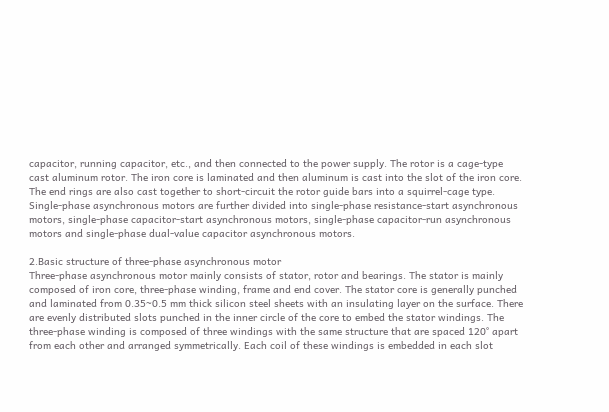capacitor, running capacitor, etc., and then connected to the power supply. The rotor is a cage-type cast aluminum rotor. The iron core is laminated and then aluminum is cast into the slot of the iron core. The end rings are also cast together to short-circuit the rotor guide bars into a squirrel-cage type.
Single-phase asynchronous motors are further divided into single-phase resistance-start asynchronous motors, single-phase capacitor-start asynchronous motors, single-phase capacitor-run asynchronous motors and single-phase dual-value capacitor asynchronous motors.

2.Basic structure of three-phase asynchronous motor
Three-phase asynchronous motor mainly consists of stator, rotor and bearings. The stator is mainly composed of iron core, three-phase winding, frame and end cover. The stator core is generally punched and laminated from 0.35~0.5 mm thick silicon steel sheets with an insulating layer on the surface. There are evenly distributed slots punched in the inner circle of the core to embed the stator windings. The three-phase winding is composed of three windings with the same structure that are spaced 120° apart from each other and arranged symmetrically. Each coil of these windings is embedded in each slot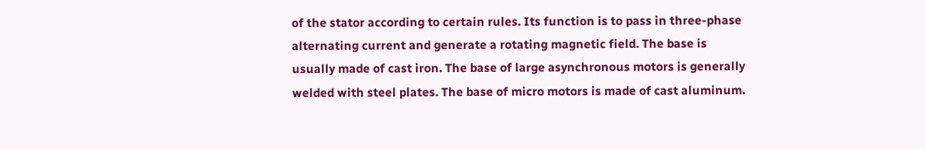of the stator according to certain rules. Its function is to pass in three-phase alternating current and generate a rotating magnetic field. The base is usually made of cast iron. The base of large asynchronous motors is generally welded with steel plates. The base of micro motors is made of cast aluminum.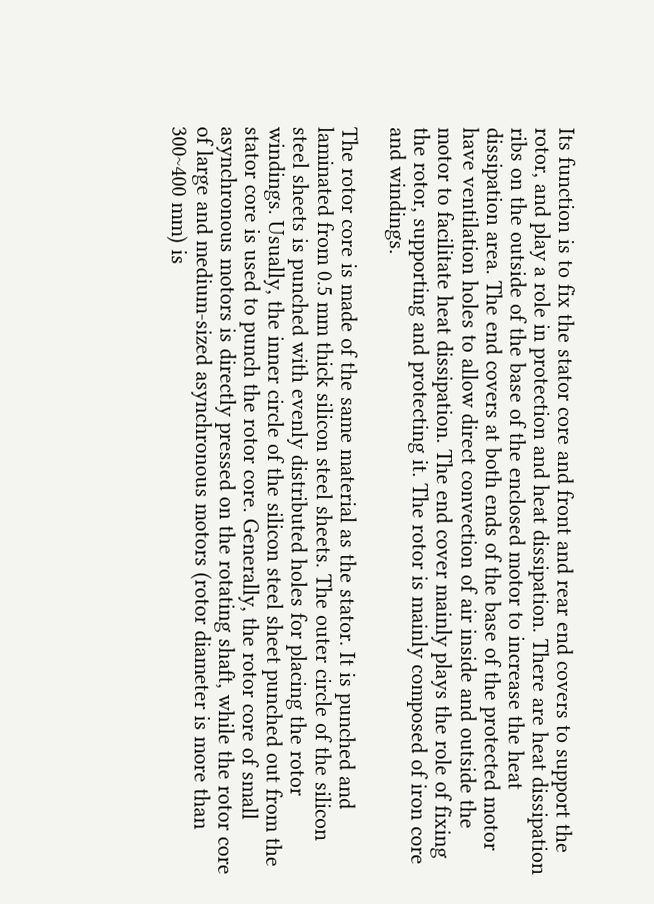Its function is to fix the stator core and front and rear end covers to support the rotor, and play a role in protection and heat dissipation. There are heat dissipation ribs on the outside of the base of the enclosed motor to increase the heat dissipation area. The end covers at both ends of the base of the protected motor have ventilation holes to allow direct convection of air inside and outside the motor to facilitate heat dissipation. The end cover mainly plays the role of fixing the rotor, supporting and protecting it. The rotor is mainly composed of iron core and windings.

The rotor core is made of the same material as the stator. It is punched and laminated from 0.5 mm thick silicon steel sheets. The outer circle of the silicon steel sheets is punched with evenly distributed holes for placing the rotor windings. Usually, the inner circle of the silicon steel sheet punched out from the stator core is used to punch the rotor core. Generally, the rotor core of small asynchronous motors is directly pressed on the rotating shaft, while the rotor core of large and medium-sized asynchronous motors (rotor diameter is more than 300~400 mm) is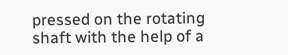pressed on the rotating shaft with the help of a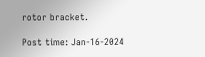rotor bracket.

Post time: Jan-16-2024